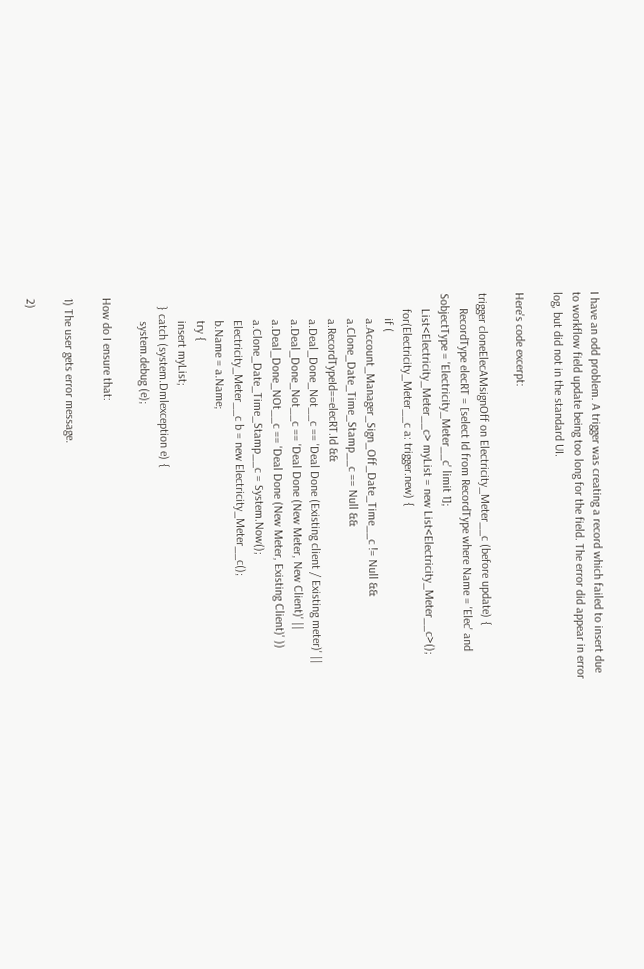I have an odd problem. A trigger was creating a record which failed to insert due to workflow field update being too long for the field. The error did appear in error log, but did not in the standard UI.

Here's code excerpt:

trigger cloneElecAMsignOff on Electricity_Meter__c (before update) {
     RecordType elecRT = [select Id from RecordType where Name = 'Elec' and SobjectType = 'Electricity_Meter__c' limit 1];
     List<Electricity_Meter__c> myList = new List<Electricity_Meter__c>();
     for(Electricity_Meter__c a: trigger.new) {
        if (
        a.Account_Manager_Sign_Off_Date_Time__c != Null &&
        a.Clone_Date_Time_Stamp__c == Null &&
        a.RecordTypeId==elecRT.Id &&
        a.Deal_Done_Not__c == 'Deal Done (Existing client / Existing meter)' ||
        a.Deal_Done_Not__c == 'Deal Done (New Meter, New Client)' ||
        a.Deal_Done_NOt__c == 'Deal Done (New Meter, Existing Client)' ))
        a.Clone_Date_Time_Stamp__c = System.Now();
        Electricity_Meter__c b = new Electricity_Meter__c();
        b.Name = a.Name;
        try {
        insert myList;
   } catch (system.Dmlexception e) {
        system.debug (e);

How do I ensure that:

1) The user gets error message.

2)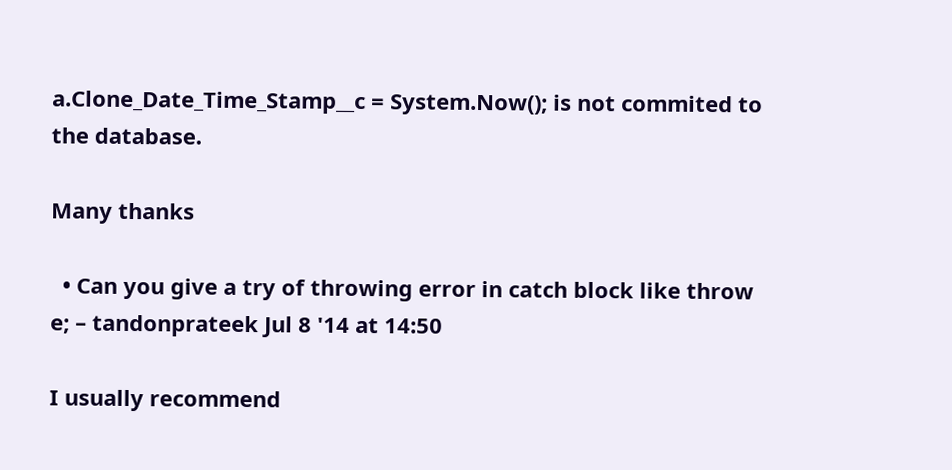a.Clone_Date_Time_Stamp__c = System.Now(); is not commited to the database.

Many thanks

  • Can you give a try of throwing error in catch block like throw e; – tandonprateek Jul 8 '14 at 14:50

I usually recommend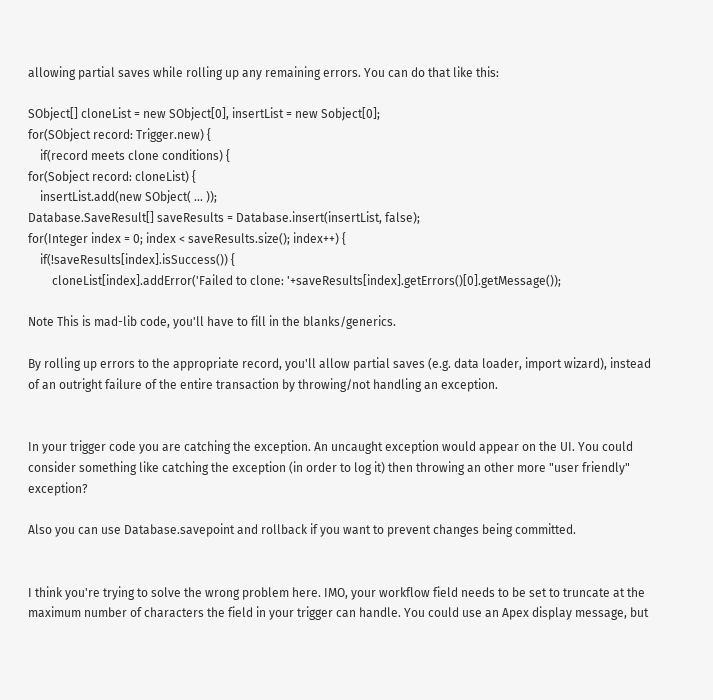allowing partial saves while rolling up any remaining errors. You can do that like this:

SObject[] cloneList = new SObject[0], insertList = new Sobject[0];
for(SObject record: Trigger.new) {
    if(record meets clone conditions) {
for(Sobject record: cloneList) {
    insertList.add(new SObject( ... ));
Database.SaveResult[] saveResults = Database.insert(insertList, false);
for(Integer index = 0; index < saveResults.size(); index++) {
    if(!saveResults[index].isSuccess()) {
        cloneList[index].addError('Failed to clone: '+saveResults[index].getErrors()[0].getMessage());

Note This is mad-lib code, you'll have to fill in the blanks/generics.

By rolling up errors to the appropriate record, you'll allow partial saves (e.g. data loader, import wizard), instead of an outright failure of the entire transaction by throwing/not handling an exception.


In your trigger code you are catching the exception. An uncaught exception would appear on the UI. You could consider something like catching the exception (in order to log it) then throwing an other more "user friendly" exception?

Also you can use Database.savepoint and rollback if you want to prevent changes being committed.


I think you're trying to solve the wrong problem here. IMO, your workflow field needs to be set to truncate at the maximum number of characters the field in your trigger can handle. You could use an Apex display message, but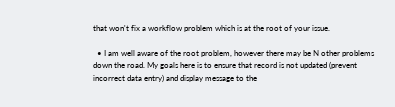that won't fix a workflow problem which is at the root of your issue.

  • I am well aware of the root problem, however there may be N other problems down the road. My goals here is to ensure that record is not updated (prevent incorrect data entry) and display message to the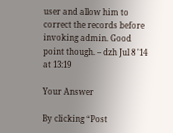user and allow him to correct the records before invoking admin. Good point though. – dzh Jul 8 '14 at 13:19

Your Answer

By clicking “Post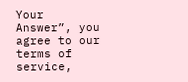Your Answer”, you agree to our terms of service,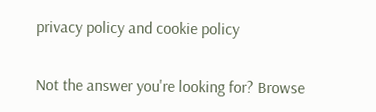privacy policy and cookie policy

Not the answer you're looking for? Browse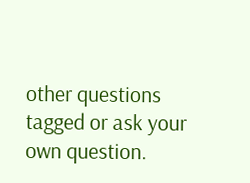other questions tagged or ask your own question.